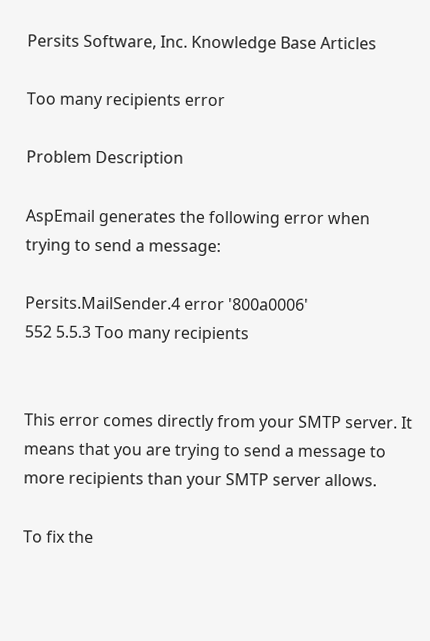Persits Software, Inc. Knowledge Base Articles

Too many recipients error

Problem Description

AspEmail generates the following error when trying to send a message:

Persits.MailSender.4 error '800a0006'
552 5.5.3 Too many recipients


This error comes directly from your SMTP server. It means that you are trying to send a message to more recipients than your SMTP server allows.

To fix the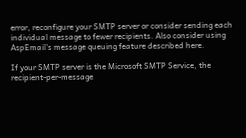error, reconfigure your SMTP server or consider sending each individual message to fewer recipients. Also consider using AspEmail's message queuing feature described here.

If your SMTP server is the Microsoft SMTP Service, the recipient-per-message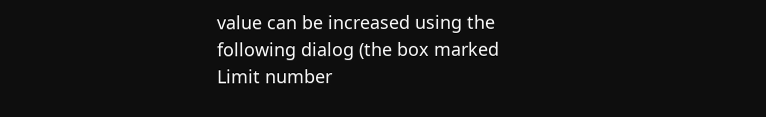value can be increased using the following dialog (the box marked Limit number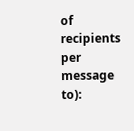of recipients per message to):